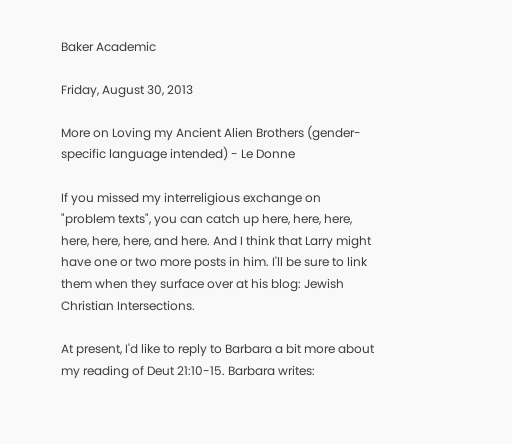Baker Academic

Friday, August 30, 2013

More on Loving my Ancient Alien Brothers (gender-specific language intended) - Le Donne

If you missed my interreligious exchange on "problem texts", you can catch up here, here, here, here, here, here, and here. And I think that Larry might have one or two more posts in him. I'll be sure to link them when they surface over at his blog: Jewish Christian Intersections.

At present, I'd like to reply to Barbara a bit more about my reading of Deut 21:10-15. Barbara writes: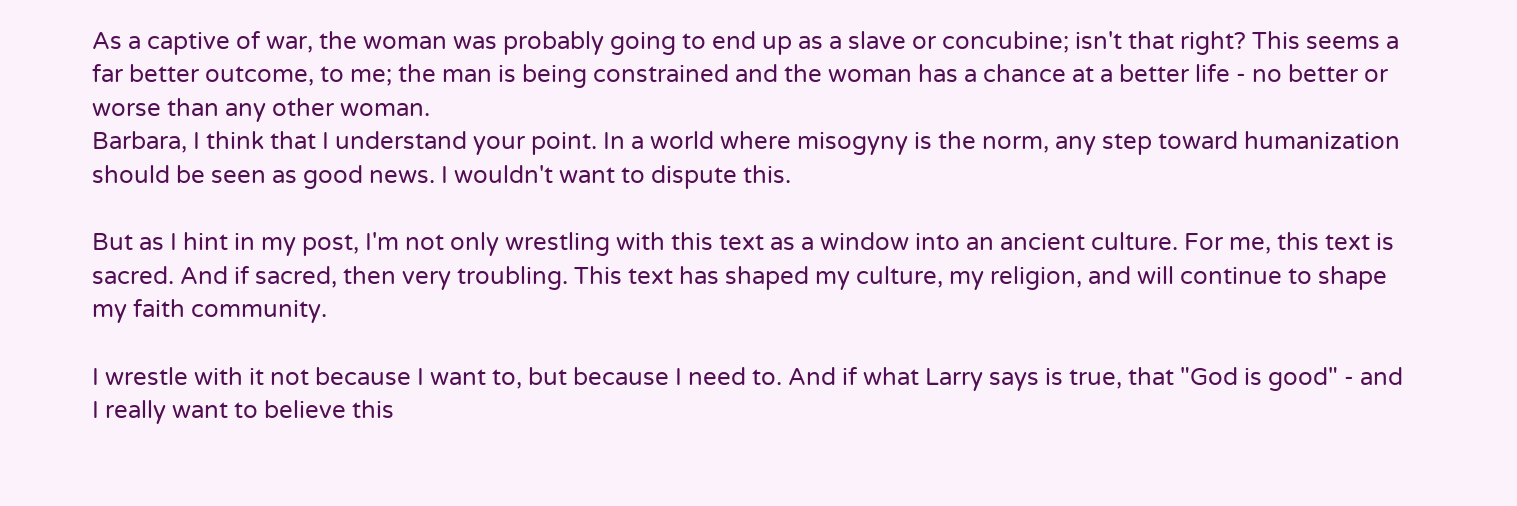As a captive of war, the woman was probably going to end up as a slave or concubine; isn't that right? This seems a far better outcome, to me; the man is being constrained and the woman has a chance at a better life - no better or worse than any other woman.
Barbara, I think that I understand your point. In a world where misogyny is the norm, any step toward humanization should be seen as good news. I wouldn't want to dispute this.

But as I hint in my post, I'm not only wrestling with this text as a window into an ancient culture. For me, this text is sacred. And if sacred, then very troubling. This text has shaped my culture, my religion, and will continue to shape my faith community.

I wrestle with it not because I want to, but because I need to. And if what Larry says is true, that "God is good" - and I really want to believe this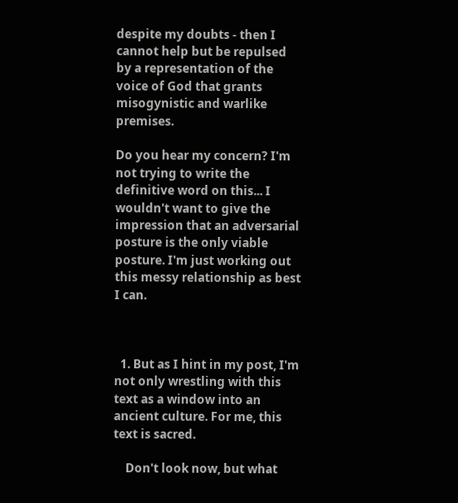despite my doubts - then I cannot help but be repulsed by a representation of the voice of God that grants misogynistic and warlike premises.

Do you hear my concern? I'm not trying to write the definitive word on this... I wouldn't want to give the impression that an adversarial posture is the only viable posture. I'm just working out this messy relationship as best I can.



  1. But as I hint in my post, I'm not only wrestling with this text as a window into an ancient culture. For me, this text is sacred.

    Don't look now, but what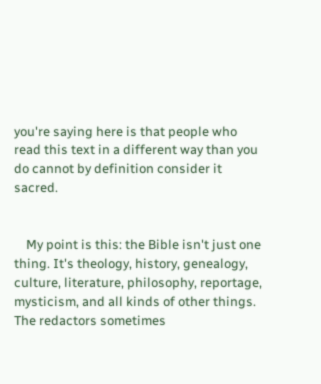you're saying here is that people who read this text in a different way than you do cannot by definition consider it sacred.


    My point is this: the Bible isn't just one thing. It's theology, history, genealogy, culture, literature, philosophy, reportage, mysticism, and all kinds of other things. The redactors sometimes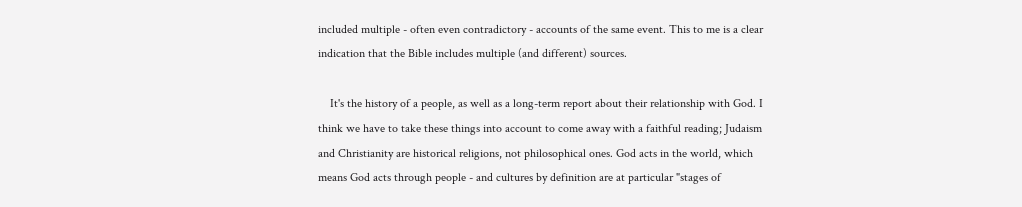included multiple - often even contradictory - accounts of the same event. This to me is a clear indication that the Bible includes multiple (and different) sources.

    It's the history of a people, as well as a long-term report about their relationship with God. I think we have to take these things into account to come away with a faithful reading; Judaism and Christianity are historical religions, not philosophical ones. God acts in the world, which means God acts through people - and cultures by definition are at particular "stages of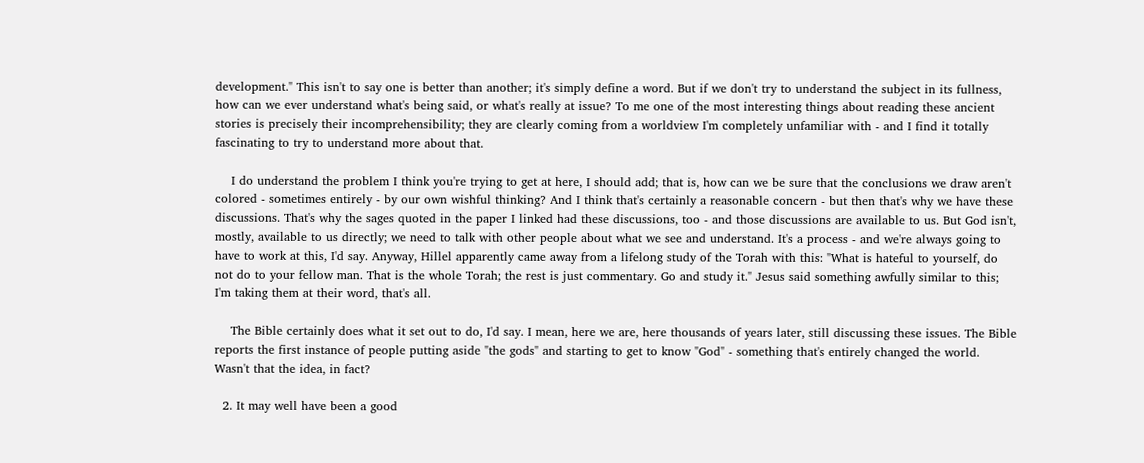development." This isn't to say one is better than another; it's simply define a word. But if we don't try to understand the subject in its fullness, how can we ever understand what's being said, or what's really at issue? To me one of the most interesting things about reading these ancient stories is precisely their incomprehensibility; they are clearly coming from a worldview I'm completely unfamiliar with - and I find it totally fascinating to try to understand more about that.

    I do understand the problem I think you're trying to get at here, I should add; that is, how can we be sure that the conclusions we draw aren't colored - sometimes entirely - by our own wishful thinking? And I think that's certainly a reasonable concern - but then that's why we have these discussions. That's why the sages quoted in the paper I linked had these discussions, too - and those discussions are available to us. But God isn't, mostly, available to us directly; we need to talk with other people about what we see and understand. It's a process - and we're always going to have to work at this, I'd say. Anyway, Hillel apparently came away from a lifelong study of the Torah with this: "What is hateful to yourself, do not do to your fellow man. That is the whole Torah; the rest is just commentary. Go and study it." Jesus said something awfully similar to this; I'm taking them at their word, that's all.

    The Bible certainly does what it set out to do, I'd say. I mean, here we are, here thousands of years later, still discussing these issues. The Bible reports the first instance of people putting aside "the gods" and starting to get to know "God" - something that's entirely changed the world. Wasn't that the idea, in fact?

  2. It may well have been a good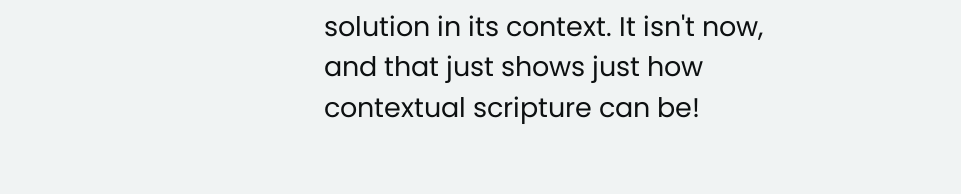solution in its context. It isn't now, and that just shows just how contextual scripture can be!